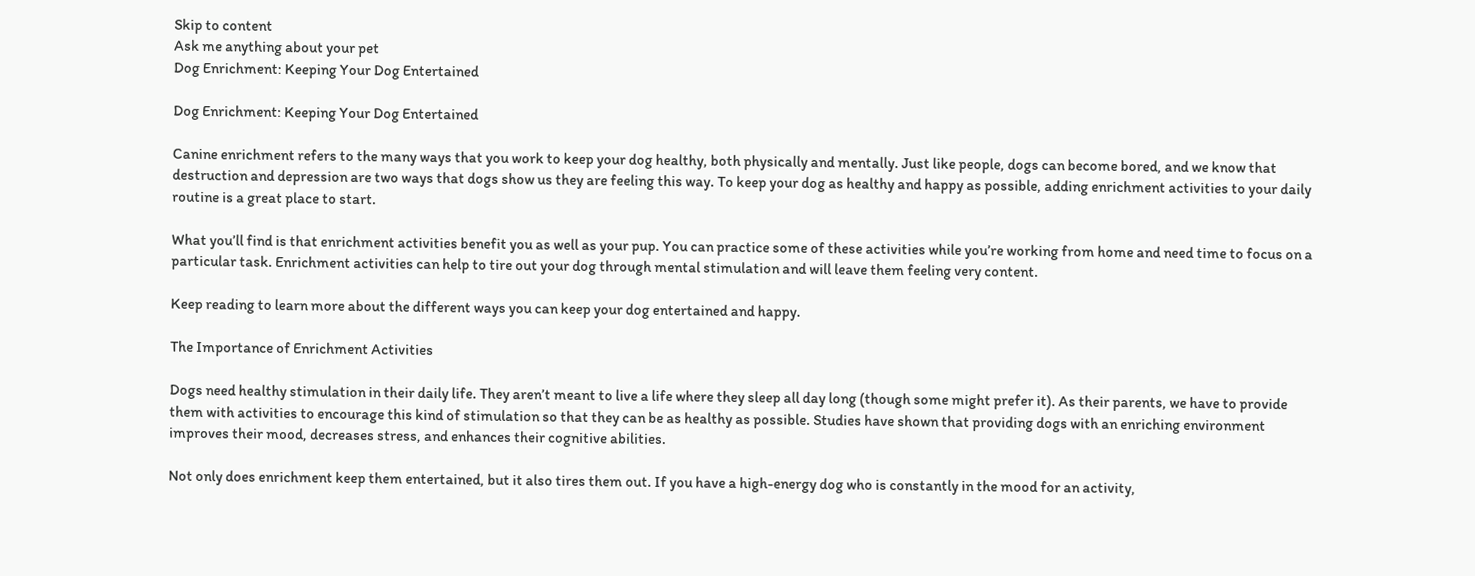Skip to content
Ask me anything about your pet
Dog Enrichment: Keeping Your Dog Entertained

Dog Enrichment: Keeping Your Dog Entertained

Canine enrichment refers to the many ways that you work to keep your dog healthy, both physically and mentally. Just like people, dogs can become bored, and we know that destruction and depression are two ways that dogs show us they are feeling this way. To keep your dog as healthy and happy as possible, adding enrichment activities to your daily routine is a great place to start.

What you’ll find is that enrichment activities benefit you as well as your pup. You can practice some of these activities while you’re working from home and need time to focus on a particular task. Enrichment activities can help to tire out your dog through mental stimulation and will leave them feeling very content.

Keep reading to learn more about the different ways you can keep your dog entertained and happy.

The Importance of Enrichment Activities

Dogs need healthy stimulation in their daily life. They aren’t meant to live a life where they sleep all day long (though some might prefer it). As their parents, we have to provide them with activities to encourage this kind of stimulation so that they can be as healthy as possible. Studies have shown that providing dogs with an enriching environment improves their mood, decreases stress, and enhances their cognitive abilities.

Not only does enrichment keep them entertained, but it also tires them out. If you have a high-energy dog who is constantly in the mood for an activity,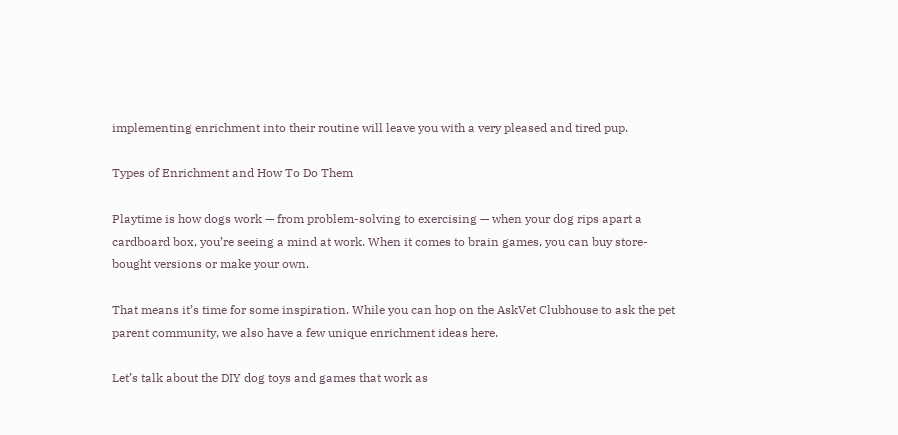implementing enrichment into their routine will leave you with a very pleased and tired pup.

Types of Enrichment and How To Do Them

Playtime is how dogs work — from problem-solving to exercising — when your dog rips apart a cardboard box, you’re seeing a mind at work. When it comes to brain games, you can buy store-bought versions or make your own.

That means it’s time for some inspiration. While you can hop on the AskVet Clubhouse to ask the pet parent community, we also have a few unique enrichment ideas here.

Let’s talk about the DIY dog toys and games that work as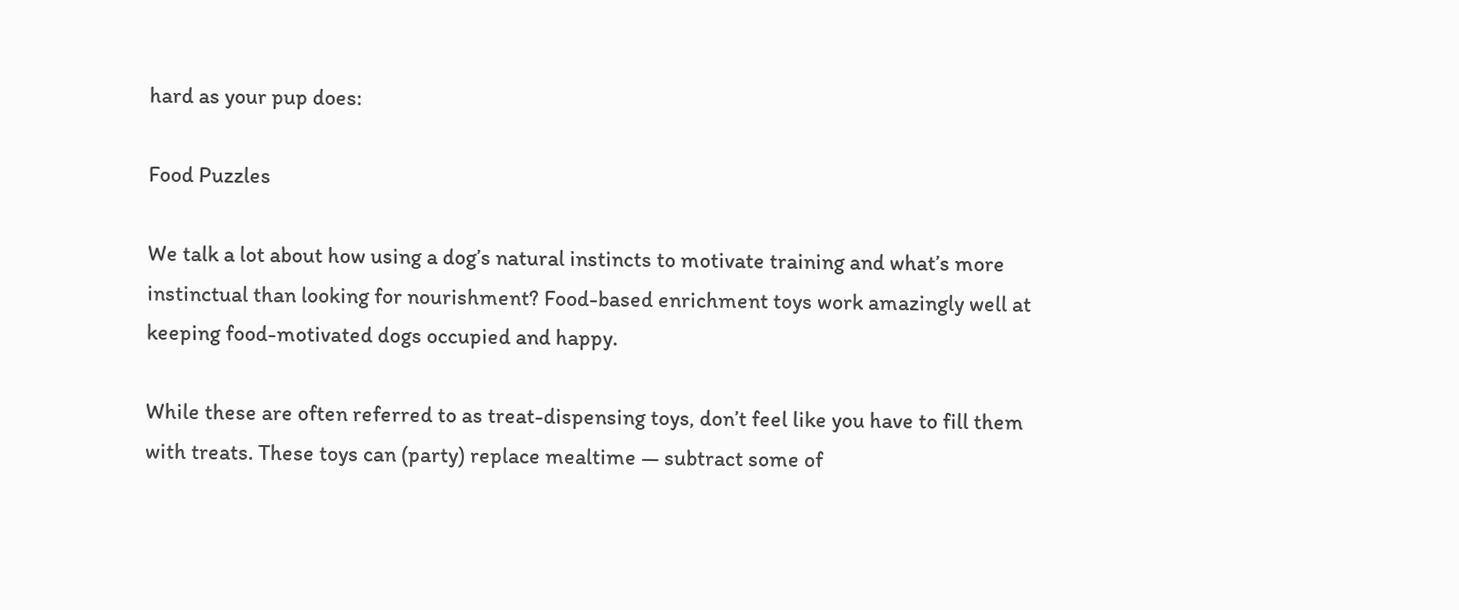hard as your pup does:

Food Puzzles

We talk a lot about how using a dog’s natural instincts to motivate training and what’s more instinctual than looking for nourishment? Food-based enrichment toys work amazingly well at keeping food-motivated dogs occupied and happy.

While these are often referred to as treat-dispensing toys, don’t feel like you have to fill them with treats. These toys can (party) replace mealtime — subtract some of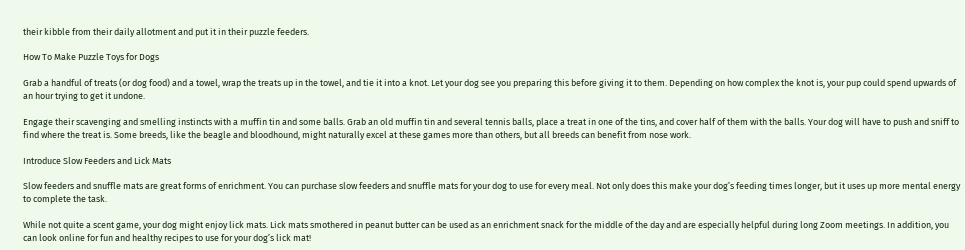their kibble from their daily allotment and put it in their puzzle feeders.

How To Make Puzzle Toys for Dogs

Grab a handful of treats (or dog food) and a towel, wrap the treats up in the towel, and tie it into a knot. Let your dog see you preparing this before giving it to them. Depending on how complex the knot is, your pup could spend upwards of an hour trying to get it undone.

Engage their scavenging and smelling instincts with a muffin tin and some balls. Grab an old muffin tin and several tennis balls, place a treat in one of the tins, and cover half of them with the balls. Your dog will have to push and sniff to find where the treat is. Some breeds, like the beagle and bloodhound, might naturally excel at these games more than others, but all breeds can benefit from nose work.

Introduce Slow Feeders and Lick Mats

Slow feeders and snuffle mats are great forms of enrichment. You can purchase slow feeders and snuffle mats for your dog to use for every meal. Not only does this make your dog’s feeding times longer, but it uses up more mental energy to complete the task.

While not quite a scent game, your dog might enjoy lick mats. Lick mats smothered in peanut butter can be used as an enrichment snack for the middle of the day and are especially helpful during long Zoom meetings. In addition, you can look online for fun and healthy recipes to use for your dog’s lick mat!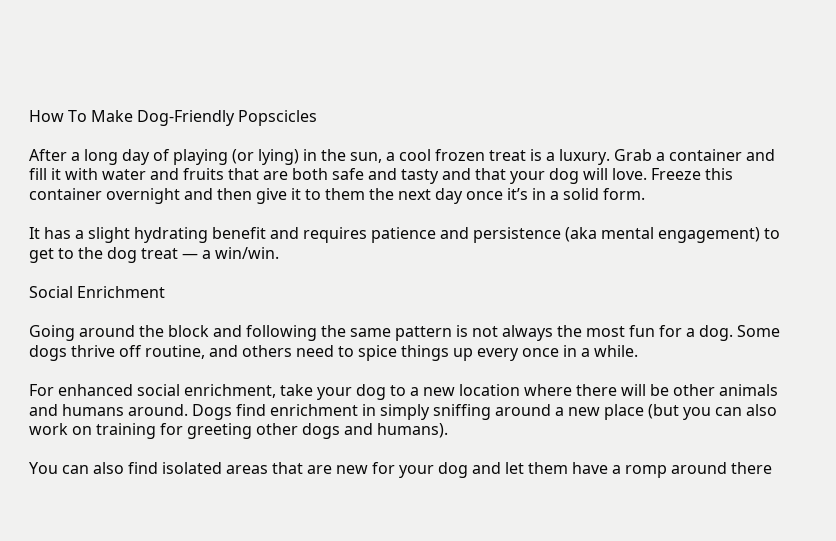How To Make Dog-Friendly Popscicles

After a long day of playing (or lying) in the sun, a cool frozen treat is a luxury. Grab a container and fill it with water and fruits that are both safe and tasty and that your dog will love. Freeze this container overnight and then give it to them the next day once it’s in a solid form.

It has a slight hydrating benefit and requires patience and persistence (aka mental engagement) to get to the dog treat — a win/win.

Social Enrichment

Going around the block and following the same pattern is not always the most fun for a dog. Some dogs thrive off routine, and others need to spice things up every once in a while.

For enhanced social enrichment, take your dog to a new location where there will be other animals and humans around. Dogs find enrichment in simply sniffing around a new place (but you can also work on training for greeting other dogs and humans).

You can also find isolated areas that are new for your dog and let them have a romp around there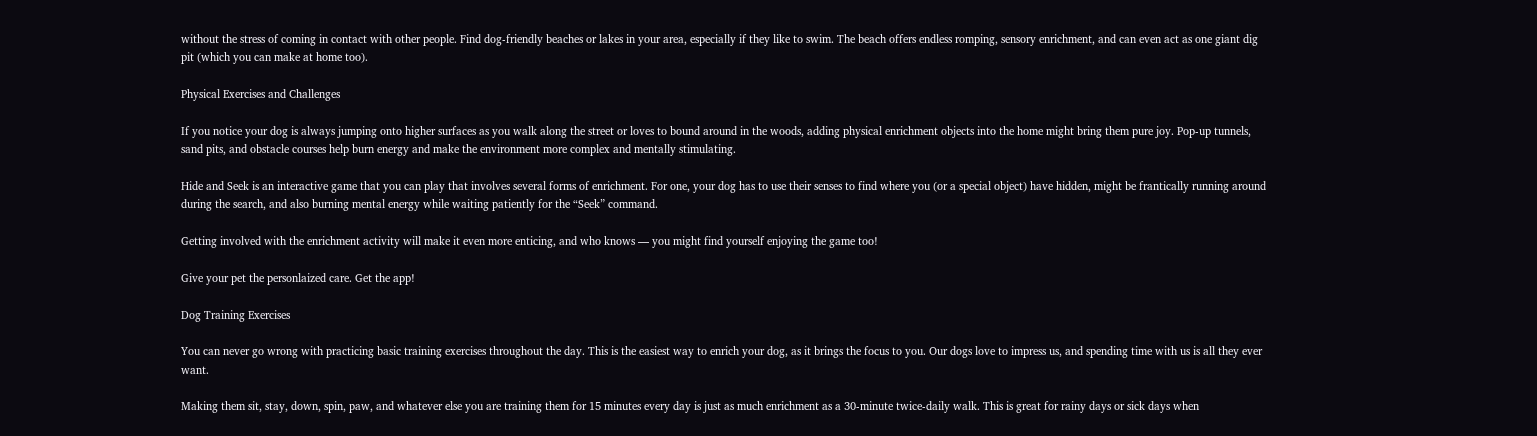without the stress of coming in contact with other people. Find dog-friendly beaches or lakes in your area, especially if they like to swim. The beach offers endless romping, sensory enrichment, and can even act as one giant dig pit (which you can make at home too).

Physical Exercises and Challenges

If you notice your dog is always jumping onto higher surfaces as you walk along the street or loves to bound around in the woods, adding physical enrichment objects into the home might bring them pure joy. Pop-up tunnels, sand pits, and obstacle courses help burn energy and make the environment more complex and mentally stimulating.

Hide and Seek is an interactive game that you can play that involves several forms of enrichment. For one, your dog has to use their senses to find where you (or a special object) have hidden, might be frantically running around during the search, and also burning mental energy while waiting patiently for the “Seek” command.

Getting involved with the enrichment activity will make it even more enticing, and who knows — you might find yourself enjoying the game too!

Give your pet the personlaized care. Get the app!

Dog Training Exercises

You can never go wrong with practicing basic training exercises throughout the day. This is the easiest way to enrich your dog, as it brings the focus to you. Our dogs love to impress us, and spending time with us is all they ever want.

Making them sit, stay, down, spin, paw, and whatever else you are training them for 15 minutes every day is just as much enrichment as a 30-minute twice-daily walk. This is great for rainy days or sick days when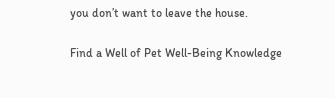you don’t want to leave the house.

Find a Well of Pet Well-Being Knowledge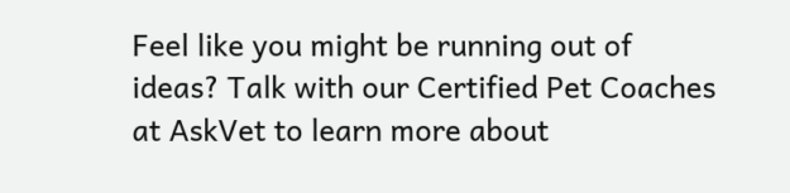Feel like you might be running out of ideas? Talk with our Certified Pet Coaches at AskVet to learn more about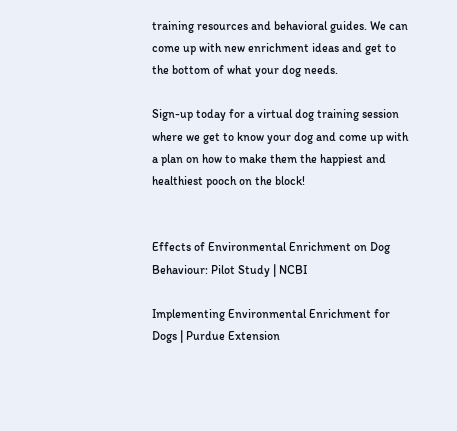training resources and behavioral guides. We can come up with new enrichment ideas and get to the bottom of what your dog needs.

Sign-up today for a virtual dog training session where we get to know your dog and come up with a plan on how to make them the happiest and healthiest pooch on the block!


Effects of Environmental Enrichment on Dog Behaviour: Pilot Study | NCBI

Implementing Environmental Enrichment for Dogs | Purdue Extension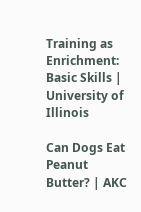Training as Enrichment: Basic Skills | University of Illinois

Can Dogs Eat Peanut Butter? | AKC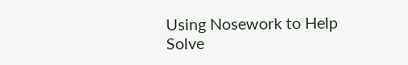Using Nosework to Help Solve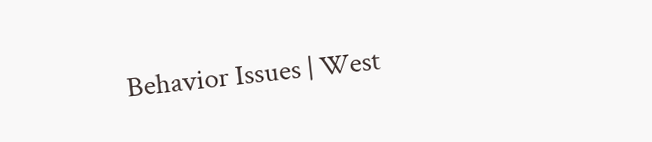Behavior Issues | West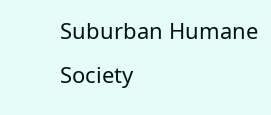Suburban Humane Society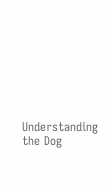Understanding the Dog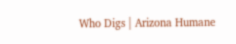Who Digs | Arizona Humane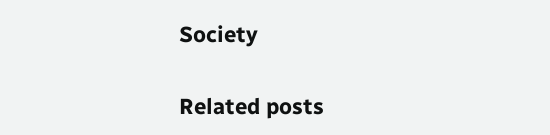Society


Related posts